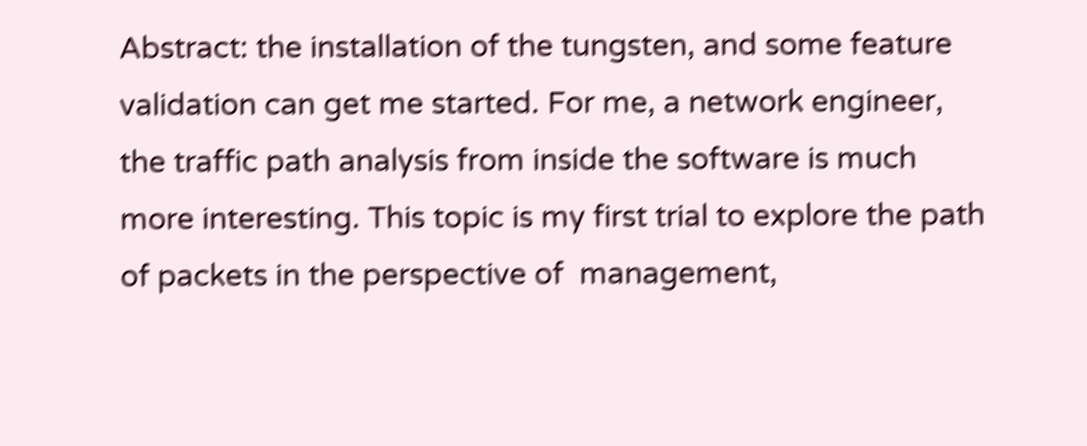Abstract: the installation of the tungsten, and some feature validation can get me started. For me, a network engineer, the traffic path analysis from inside the software is much more interesting. This topic is my first trial to explore the path of packets in the perspective of  management,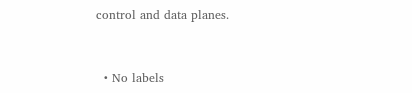control and data planes.


  • No labels